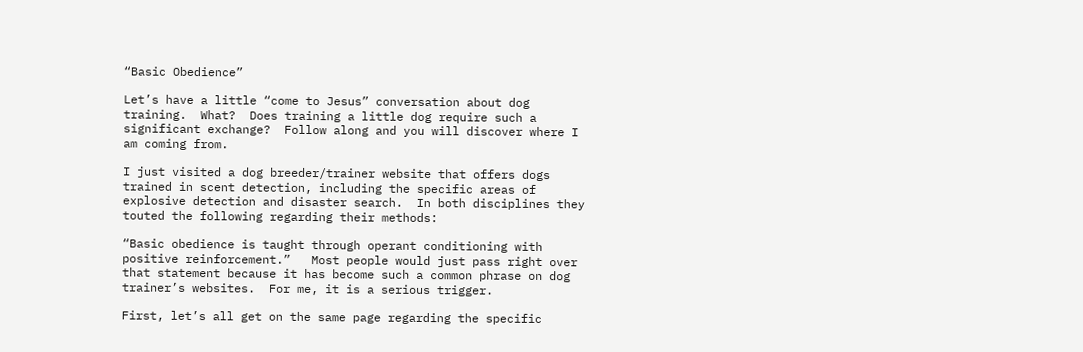“Basic Obedience”

Let’s have a little “come to Jesus” conversation about dog training.  What?  Does training a little dog require such a significant exchange?  Follow along and you will discover where I am coming from.

I just visited a dog breeder/trainer website that offers dogs trained in scent detection, including the specific areas of explosive detection and disaster search.  In both disciplines they touted the following regarding their methods:

“Basic obedience is taught through operant conditioning with positive reinforcement.”   Most people would just pass right over that statement because it has become such a common phrase on dog trainer’s websites.  For me, it is a serious trigger.

First, let’s all get on the same page regarding the specific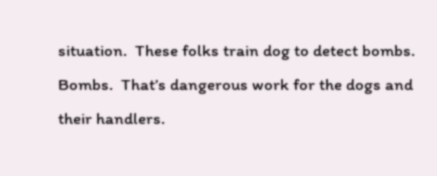situation.  These folks train dog to detect bombs.  Bombs.  That’s dangerous work for the dogs and their handlers.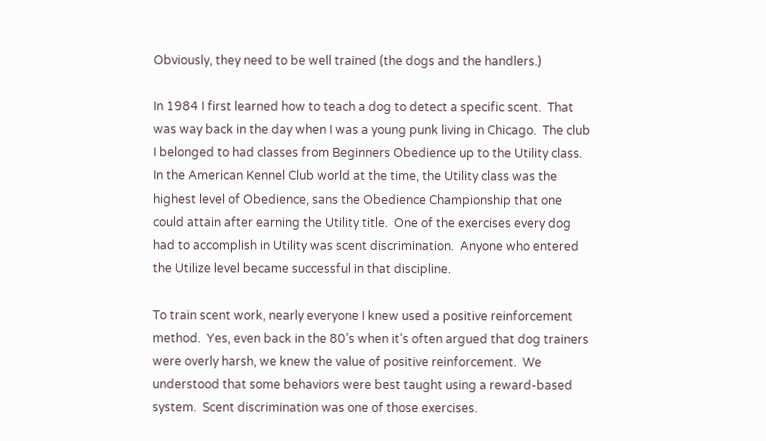Obviously, they need to be well trained (the dogs and the handlers.)

In 1984 I first learned how to teach a dog to detect a specific scent.  That was way back in the day when I was a young punk living in Chicago.  The club I belonged to had classes from Beginners Obedience up to the Utility class.  In the American Kennel Club world at the time, the Utility class was the highest level of Obedience, sans the Obedience Championship that one could attain after earning the Utility title.  One of the exercises every dog had to accomplish in Utility was scent discrimination.  Anyone who entered the Utilize level became successful in that discipline.

To train scent work, nearly everyone I knew used a positive reinforcement method.  Yes, even back in the 80’s when it’s often argued that dog trainers were overly harsh, we knew the value of positive reinforcement.  We understood that some behaviors were best taught using a reward-based system.  Scent discrimination was one of those exercises.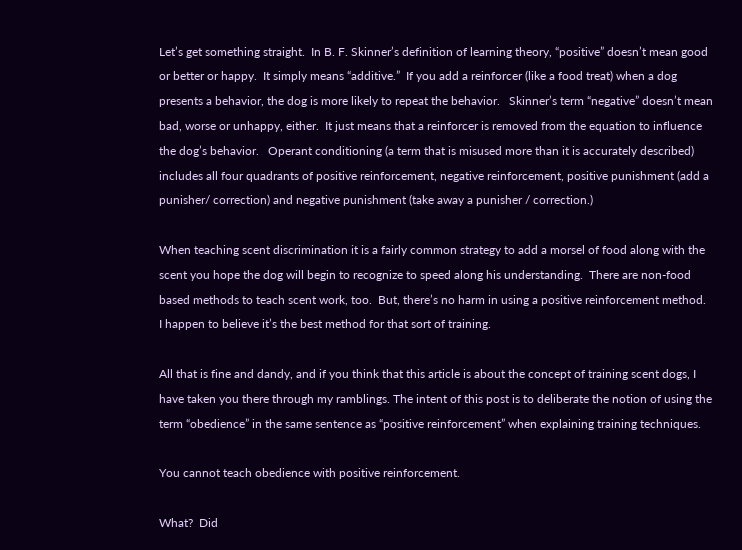Let’s get something straight.  In B. F. Skinner’s definition of learning theory, “positive” doesn’t mean good or better or happy.  It simply means “additive.”  If you add a reinforcer (like a food treat) when a dog presents a behavior, the dog is more likely to repeat the behavior.   Skinner’s term “negative” doesn’t mean bad, worse or unhappy, either.  It just means that a reinforcer is removed from the equation to influence the dog’s behavior.   Operant conditioning (a term that is misused more than it is accurately described) includes all four quadrants of positive reinforcement, negative reinforcement, positive punishment (add a punisher/ correction) and negative punishment (take away a punisher / correction.)

When teaching scent discrimination it is a fairly common strategy to add a morsel of food along with the scent you hope the dog will begin to recognize to speed along his understanding.  There are non-food based methods to teach scent work, too.  But, there’s no harm in using a positive reinforcement method.  I happen to believe it’s the best method for that sort of training.

All that is fine and dandy, and if you think that this article is about the concept of training scent dogs, I have taken you there through my ramblings. The intent of this post is to deliberate the notion of using the term “obedience” in the same sentence as “positive reinforcement” when explaining training techniques.

You cannot teach obedience with positive reinforcement.

What?  Did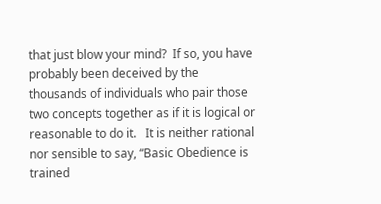that just blow your mind?  If so, you have probably been deceived by the thousands of individuals who pair those two concepts together as if it is logical or reasonable to do it.   It is neither rational nor sensible to say, “Basic Obedience is trained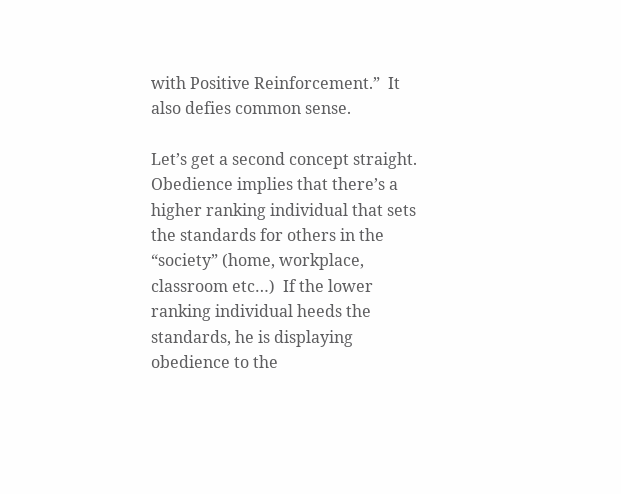with Positive Reinforcement.”  It also defies common sense.

Let’s get a second concept straight.  Obedience implies that there’s a higher ranking individual that sets the standards for others in the “society” (home, workplace, classroom etc…)  If the lower ranking individual heeds the standards, he is displaying obedience to the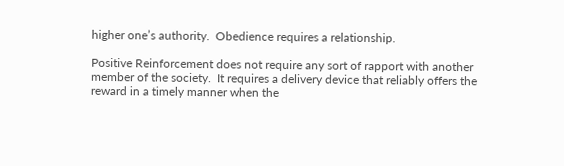higher one’s authority.  Obedience requires a relationship.

Positive Reinforcement does not require any sort of rapport with another member of the society.  It requires a delivery device that reliably offers the reward in a timely manner when the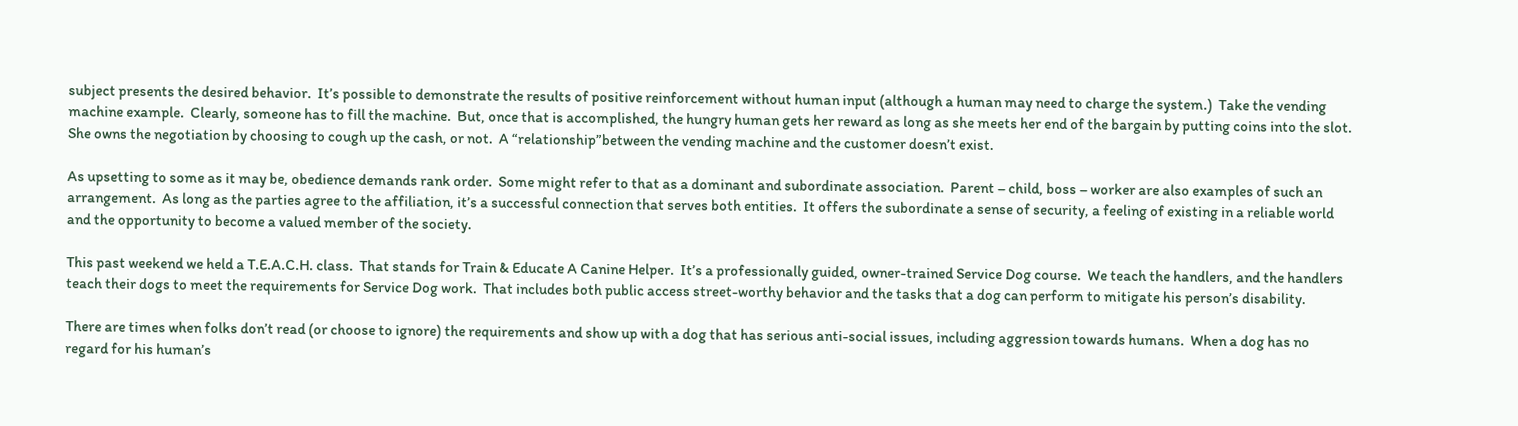subject presents the desired behavior.  It’s possible to demonstrate the results of positive reinforcement without human input (although a human may need to charge the system.)  Take the vending machine example.  Clearly, someone has to fill the machine.  But, once that is accomplished, the hungry human gets her reward as long as she meets her end of the bargain by putting coins into the slot.  She owns the negotiation by choosing to cough up the cash, or not.  A “relationship”between the vending machine and the customer doesn’t exist.

As upsetting to some as it may be, obedience demands rank order.  Some might refer to that as a dominant and subordinate association.  Parent – child, boss – worker are also examples of such an arrangement.  As long as the parties agree to the affiliation, it’s a successful connection that serves both entities.  It offers the subordinate a sense of security, a feeling of existing in a reliable world and the opportunity to become a valued member of the society.

This past weekend we held a T.E.A.C.H. class.  That stands for Train & Educate A Canine Helper.  It’s a professionally guided, owner-trained Service Dog course.  We teach the handlers, and the handlers teach their dogs to meet the requirements for Service Dog work.  That includes both public access street-worthy behavior and the tasks that a dog can perform to mitigate his person’s disability.

There are times when folks don’t read (or choose to ignore) the requirements and show up with a dog that has serious anti-social issues, including aggression towards humans.  When a dog has no regard for his human’s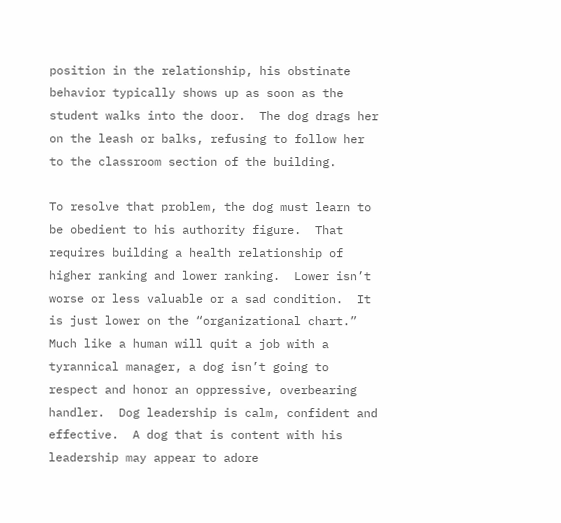position in the relationship, his obstinate behavior typically shows up as soon as the student walks into the door.  The dog drags her on the leash or balks, refusing to follow her to the classroom section of the building.

To resolve that problem, the dog must learn to be obedient to his authority figure.  That requires building a health relationship of higher ranking and lower ranking.  Lower isn’t worse or less valuable or a sad condition.  It is just lower on the “organizational chart.”  Much like a human will quit a job with a tyrannical manager, a dog isn’t going to respect and honor an oppressive, overbearing handler.  Dog leadership is calm, confident and effective.  A dog that is content with his leadership may appear to adore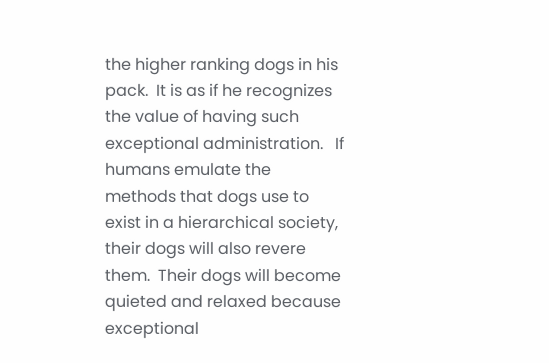the higher ranking dogs in his pack.  It is as if he recognizes the value of having such exceptional administration.   If humans emulate the methods that dogs use to exist in a hierarchical society, their dogs will also revere them.  Their dogs will become quieted and relaxed because exceptional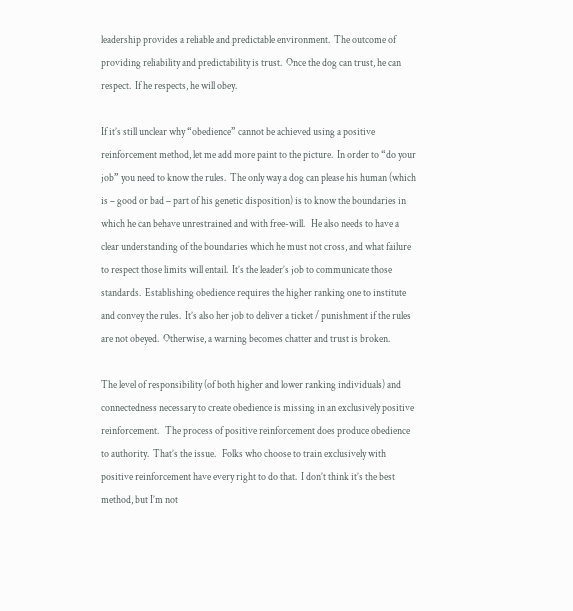leadership provides a reliable and predictable environment.  The outcome of providing reliability and predictability is trust.  Once the dog can trust, he can respect.  If he respects, he will obey.

If it’s still unclear why “obedience” cannot be achieved using a positive reinforcement method, let me add more paint to the picture.  In order to “do your job” you need to know the rules.  The only way a dog can please his human (which is – good or bad – part of his genetic disposition) is to know the boundaries in which he can behave unrestrained and with free-will.   He also needs to have a clear understanding of the boundaries which he must not cross, and what failure to respect those limits will entail.  It’s the leader’s job to communicate those standards.  Establishing obedience requires the higher ranking one to institute and convey the rules.  It’s also her job to deliver a ticket / punishment if the rules are not obeyed.  Otherwise, a warning becomes chatter and trust is broken.

The level of responsibility (of both higher and lower ranking individuals) and connectedness necessary to create obedience is missing in an exclusively positive reinforcement.   The process of positive reinforcement does produce obedience to authority.  That’s the issue.   Folks who choose to train exclusively with positive reinforcement have every right to do that.  I don’t think it’s the best method, but I’m not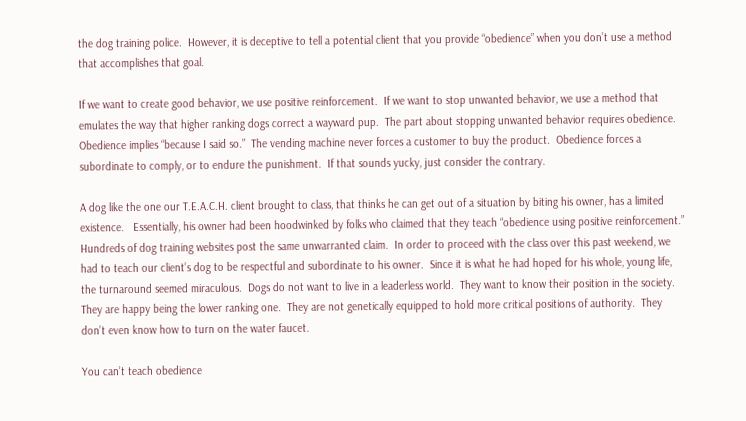the dog training police.  However, it is deceptive to tell a potential client that you provide “obedience” when you don’t use a method that accomplishes that goal.

If we want to create good behavior, we use positive reinforcement.  If we want to stop unwanted behavior, we use a method that emulates the way that higher ranking dogs correct a wayward pup.  The part about stopping unwanted behavior requires obedience.  Obedience implies “because I said so.”  The vending machine never forces a customer to buy the product.  Obedience forces a subordinate to comply, or to endure the punishment.  If that sounds yucky, just consider the contrary.

A dog like the one our T.E.A.C.H. client brought to class, that thinks he can get out of a situation by biting his owner, has a limited existence.   Essentially, his owner had been hoodwinked by folks who claimed that they teach “obedience using positive reinforcement.”  Hundreds of dog training websites post the same unwarranted claim.  In order to proceed with the class over this past weekend, we had to teach our client’s dog to be respectful and subordinate to his owner.  Since it is what he had hoped for his whole, young life, the turnaround seemed miraculous.  Dogs do not want to live in a leaderless world.  They want to know their position in the society.  They are happy being the lower ranking one.  They are not genetically equipped to hold more critical positions of authority.  They don’t even know how to turn on the water faucet.

You can’t teach obedience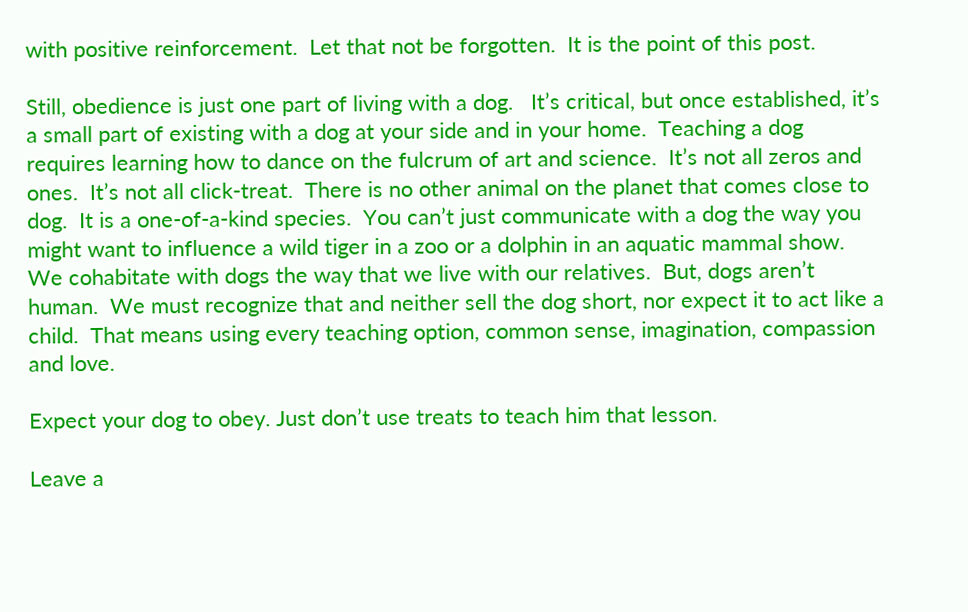with positive reinforcement.  Let that not be forgotten.  It is the point of this post.

Still, obedience is just one part of living with a dog.   It’s critical, but once established, it’s a small part of existing with a dog at your side and in your home.  Teaching a dog requires learning how to dance on the fulcrum of art and science.  It’s not all zeros and ones.  It’s not all click-treat.  There is no other animal on the planet that comes close to dog.  It is a one-of-a-kind species.  You can’t just communicate with a dog the way you might want to influence a wild tiger in a zoo or a dolphin in an aquatic mammal show.  We cohabitate with dogs the way that we live with our relatives.  But, dogs aren’t human.  We must recognize that and neither sell the dog short, nor expect it to act like a child.  That means using every teaching option, common sense, imagination, compassion and love.

Expect your dog to obey. Just don’t use treats to teach him that lesson.

Leave a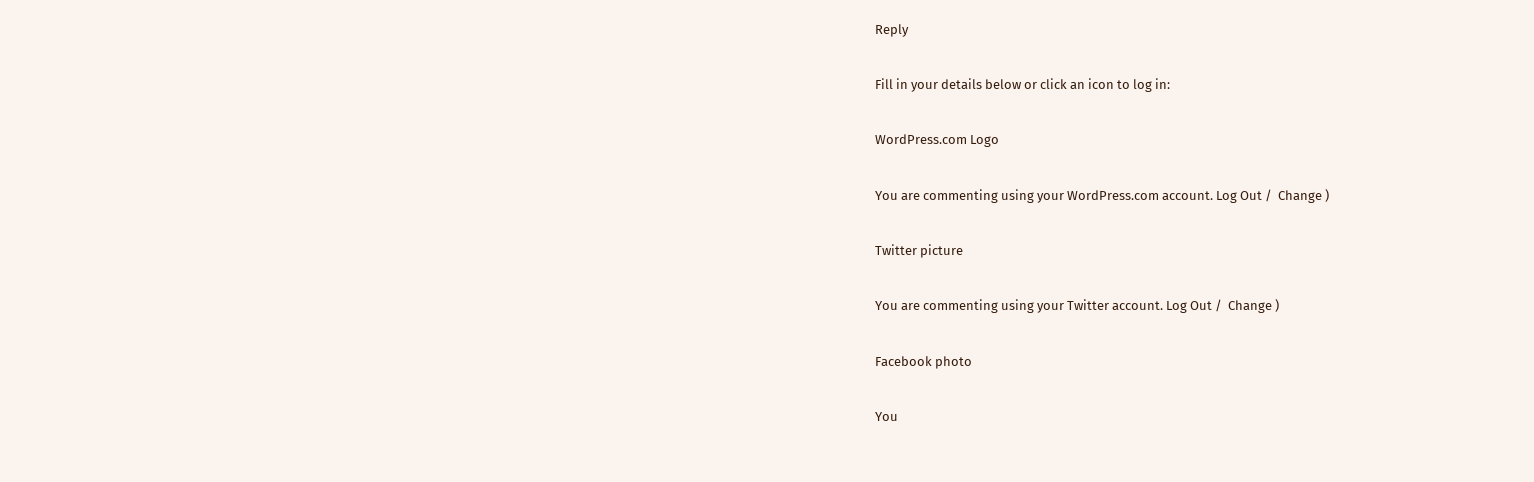Reply

Fill in your details below or click an icon to log in:

WordPress.com Logo

You are commenting using your WordPress.com account. Log Out /  Change )

Twitter picture

You are commenting using your Twitter account. Log Out /  Change )

Facebook photo

You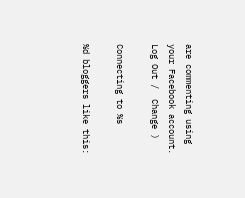are commenting using your Facebook account. Log Out /  Change )

Connecting to %s

%d bloggers like this: